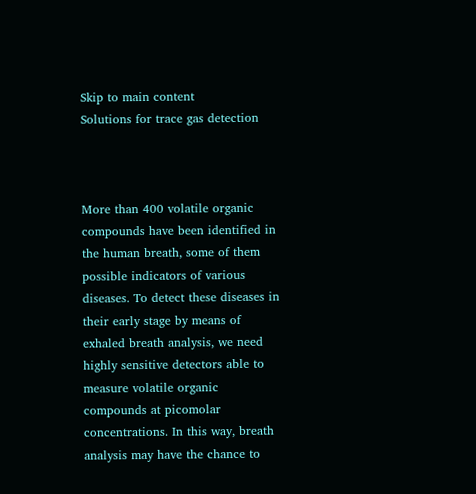Skip to main content
Solutions for trace gas detection



More than 400 volatile organic compounds have been identified in the human breath, some of them possible indicators of various diseases. To detect these diseases in their early stage by means of exhaled breath analysis, we need highly sensitive detectors able to measure volatile organic compounds at picomolar concentrations. In this way, breath analysis may have the chance to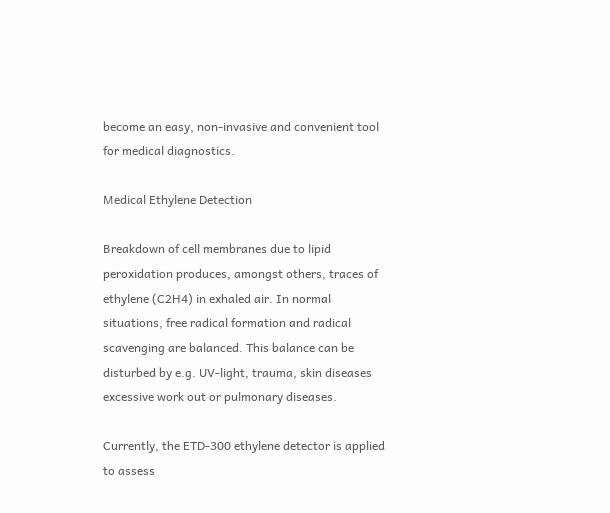become an easy, non-invasive and convenient tool for medical diagnostics.

Medical Ethylene Detection

Breakdown of cell membranes due to lipid peroxidation produces, amongst others, traces of ethylene (C2H4) in exhaled air. In normal situations, free radical formation and radical scavenging are balanced. This balance can be disturbed by e.g. UV-light, trauma, skin diseases excessive work out or pulmonary diseases.

Currently, the ETD-300 ethylene detector is applied to assess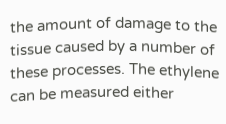the amount of damage to the tissue caused by a number of these processes. The ethylene can be measured either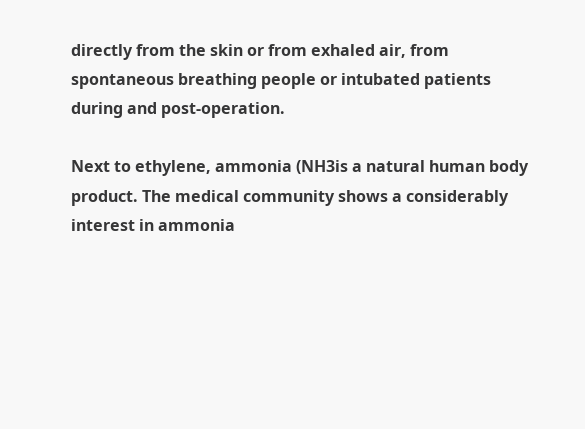directly from the skin or from exhaled air, from spontaneous breathing people or intubated patients during and post-operation.

Next to ethylene, ammonia (NH3is a natural human body product. The medical community shows a considerably interest in ammonia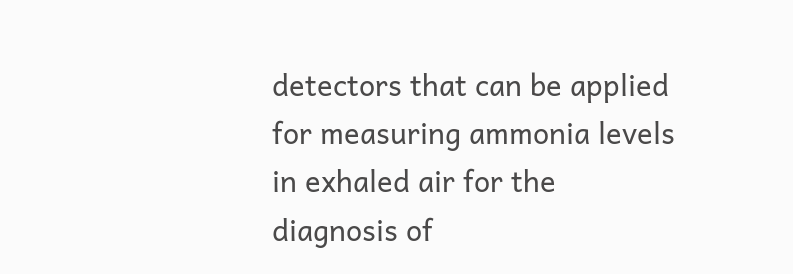detectors that can be applied for measuring ammonia levels in exhaled air for the diagnosis of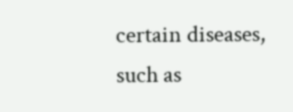certain diseases, such as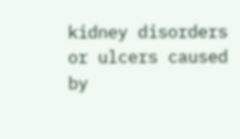kidney disorders or ulcers caused by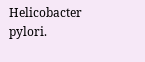Helicobacter pylori.